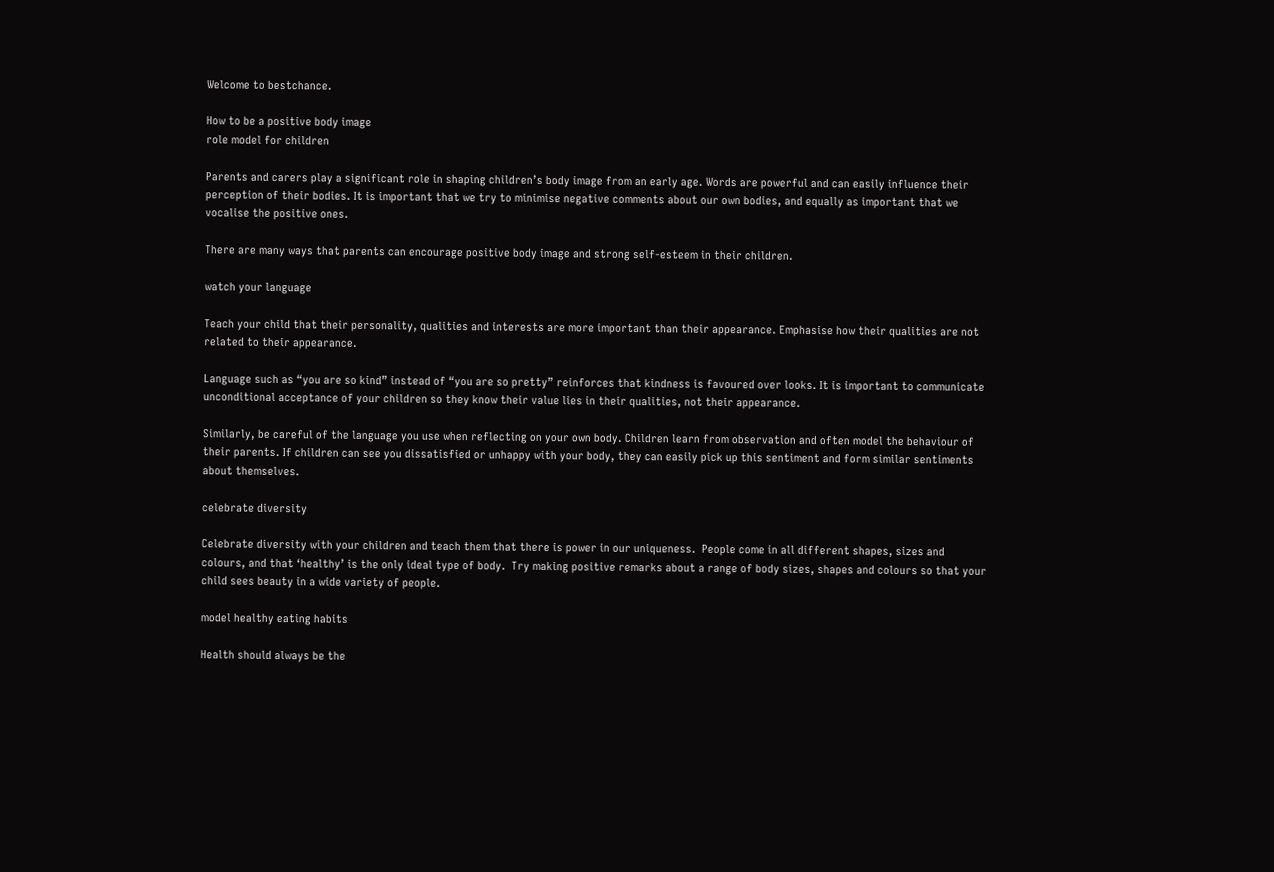Welcome to bestchance.

How to be a positive body image
role model for children

Parents and carers play a significant role in shaping children’s body image from an early age. Words are powerful and can easily influence their perception of their bodies. It is important that we try to minimise negative comments about our own bodies, and equally as important that we vocalise the positive ones.

There are many ways that parents can encourage positive body image and strong self-esteem in their children.

watch your language

Teach your child that their personality, qualities and interests are more important than their appearance. Emphasise how their qualities are not related to their appearance.

Language such as “you are so kind” instead of “you are so pretty” reinforces that kindness is favoured over looks. It is important to communicate unconditional acceptance of your children so they know their value lies in their qualities, not their appearance.

Similarly, be careful of the language you use when reflecting on your own body. Children learn from observation and often model the behaviour of their parents. If children can see you dissatisfied or unhappy with your body, they can easily pick up this sentiment and form similar sentiments about themselves.

celebrate diversity

Celebrate diversity with your children and teach them that there is power in our uniqueness.  People come in all different shapes, sizes and colours, and that ‘healthy’ is the only ideal type of body.  Try making positive remarks about a range of body sizes, shapes and colours so that your child sees beauty in a wide variety of people.

model healthy eating habits

Health should always be the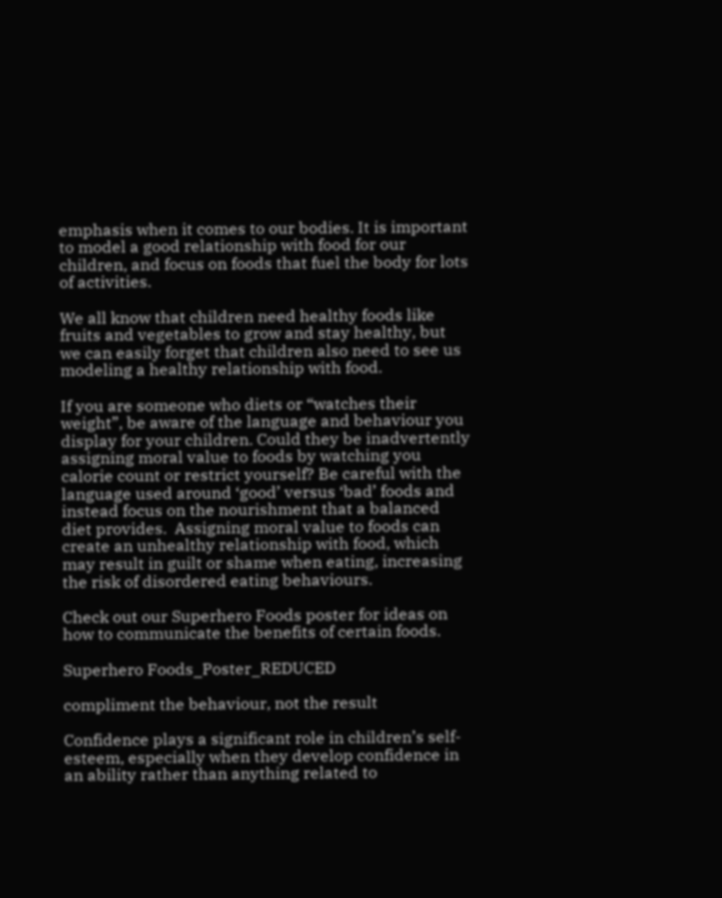emphasis when it comes to our bodies. It is important to model a good relationship with food for our children, and focus on foods that fuel the body for lots of activities.

We all know that children need healthy foods like fruits and vegetables to grow and stay healthy, but we can easily forget that children also need to see us modeling a healthy relationship with food.

If you are someone who diets or “watches their weight”, be aware of the language and behaviour you display for your children. Could they be inadvertently assigning moral value to foods by watching you calorie count or restrict yourself? Be careful with the language used around ‘good’ versus ‘bad’ foods and instead focus on the nourishment that a balanced diet provides.  Assigning moral value to foods can create an unhealthy relationship with food, which may result in guilt or shame when eating, increasing the risk of disordered eating behaviours.

Check out our Superhero Foods poster for ideas on how to communicate the benefits of certain foods.

Superhero Foods_Poster_REDUCED

compliment the behaviour, not the result

Confidence plays a significant role in children’s self-esteem, especially when they develop confidence in an ability rather than anything related to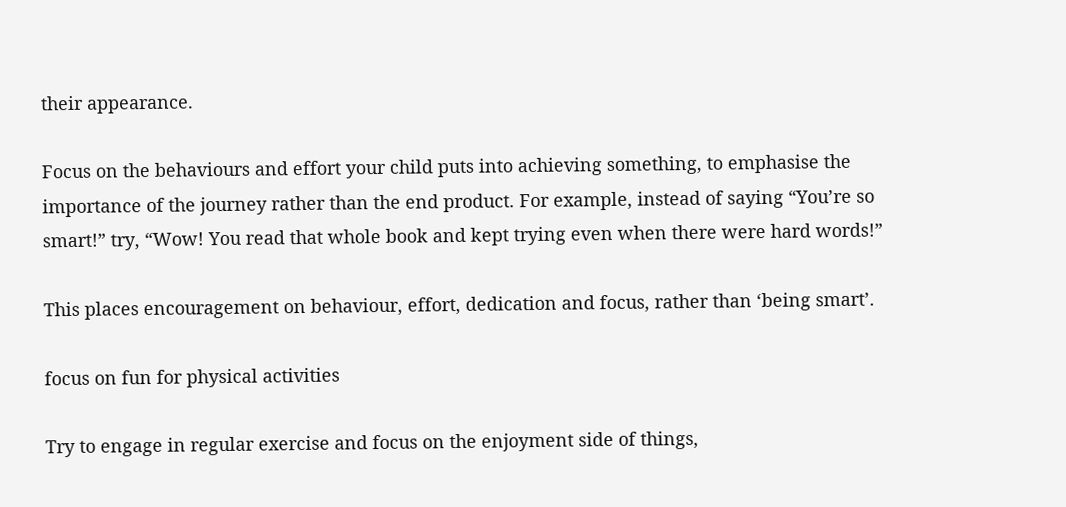their appearance.

Focus on the behaviours and effort your child puts into achieving something, to emphasise the importance of the journey rather than the end product. For example, instead of saying “You’re so smart!” try, “Wow! You read that whole book and kept trying even when there were hard words!”

This places encouragement on behaviour, effort, dedication and focus, rather than ‘being smart’.

focus on fun for physical activities

Try to engage in regular exercise and focus on the enjoyment side of things,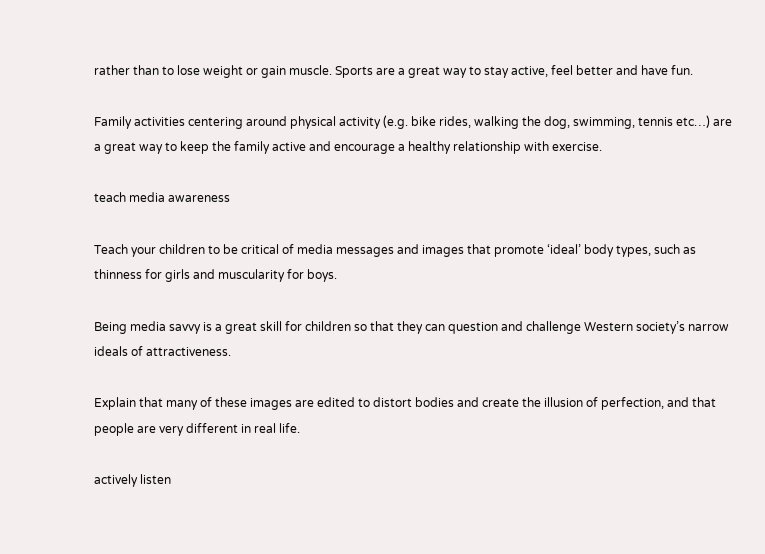rather than to lose weight or gain muscle. Sports are a great way to stay active, feel better and have fun.

Family activities centering around physical activity (e.g. bike rides, walking the dog, swimming, tennis etc…) are a great way to keep the family active and encourage a healthy relationship with exercise.

teach media awareness

Teach your children to be critical of media messages and images that promote ‘ideal’ body types, such as thinness for girls and muscularity for boys.

Being media savvy is a great skill for children so that they can question and challenge Western society’s narrow ideals of attractiveness.

Explain that many of these images are edited to distort bodies and create the illusion of perfection, and that people are very different in real life.

actively listen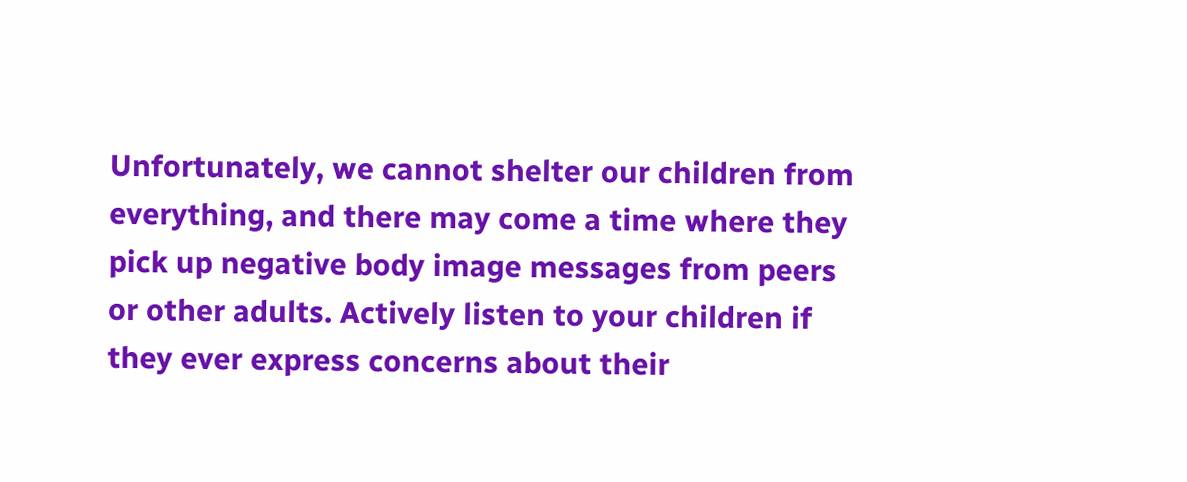Unfortunately, we cannot shelter our children from everything, and there may come a time where they pick up negative body image messages from peers or other adults. Actively listen to your children if they ever express concerns about their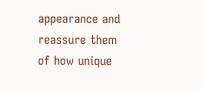appearance and reassure them of how unique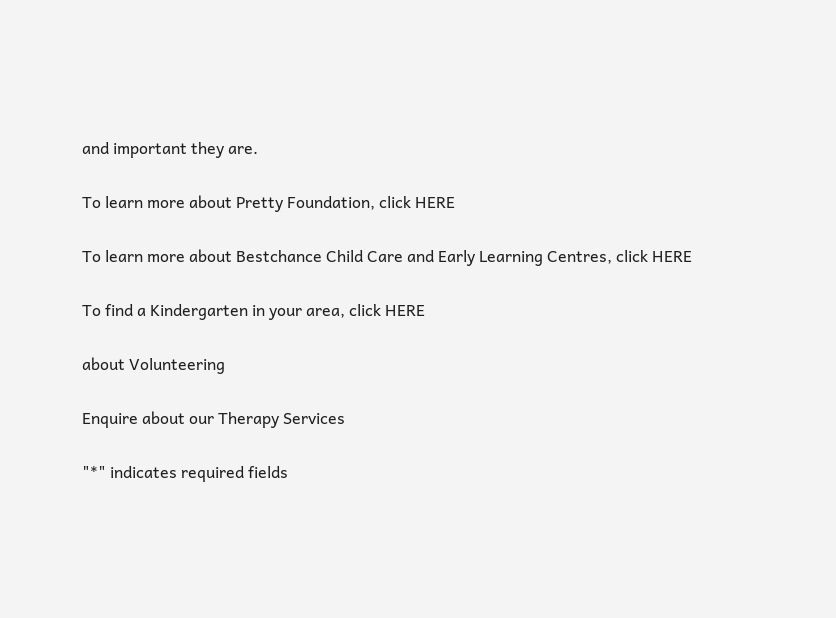and important they are.

To learn more about Pretty Foundation, click HERE

To learn more about Bestchance Child Care and Early Learning Centres, click HERE

To find a Kindergarten in your area, click HERE

about Volunteering

Enquire about our Therapy Services

"*" indicates required fields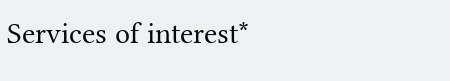Services of interest*